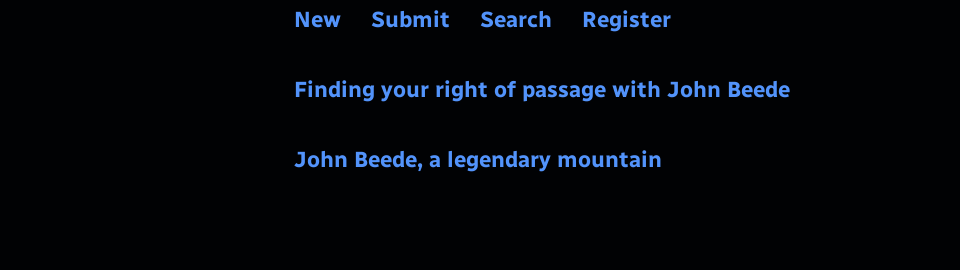New     Submit     Search     Register

Finding your right of passage with John Beede

John Beede, a legendary mountain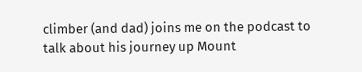climber (and dad) joins me on the podcast to talk about his journey up Mount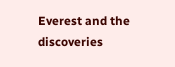Everest and the discoveries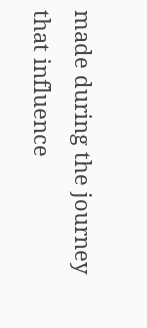made during the journey that influence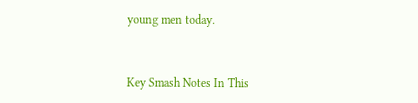young men today.


Key Smash Notes In This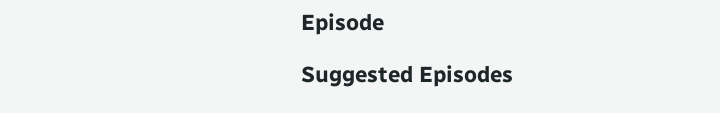Episode

Suggested Episodes